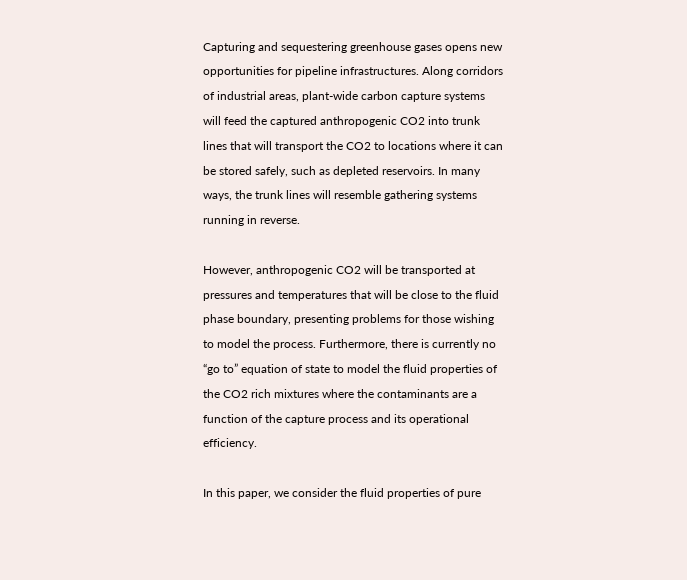Capturing and sequestering greenhouse gases opens new opportunities for pipeline infrastructures. Along corridors of industrial areas, plant-wide carbon capture systems will feed the captured anthropogenic CO2 into trunk lines that will transport the CO2 to locations where it can be stored safely, such as depleted reservoirs. In many ways, the trunk lines will resemble gathering systems running in reverse.

However, anthropogenic CO2 will be transported at pressures and temperatures that will be close to the fluid phase boundary, presenting problems for those wishing to model the process. Furthermore, there is currently no “go to” equation of state to model the fluid properties of the CO2 rich mixtures where the contaminants are a function of the capture process and its operational efficiency.

In this paper, we consider the fluid properties of pure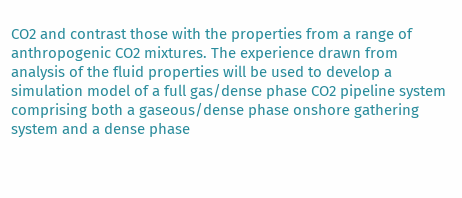CO2 and contrast those with the properties from a range of anthropogenic CO2 mixtures. The experience drawn from analysis of the fluid properties will be used to develop a simulation model of a full gas/dense phase CO2 pipeline system comprising both a gaseous/dense phase onshore gathering system and a dense phase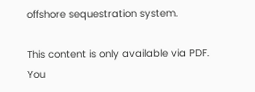offshore sequestration system.

This content is only available via PDF.
You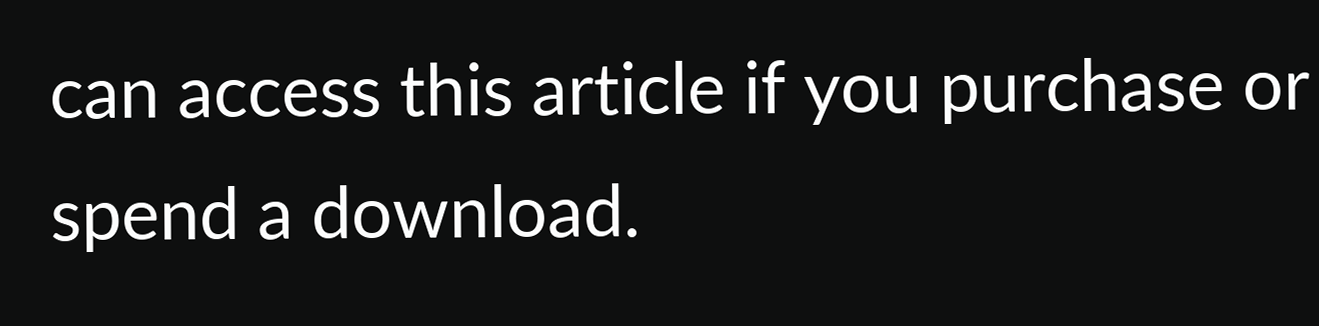can access this article if you purchase or spend a download.